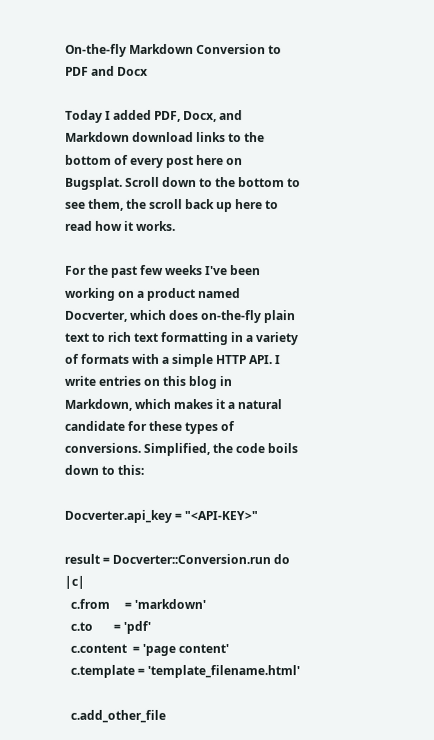On-the-fly Markdown Conversion to PDF and Docx

Today I added PDF, Docx, and Markdown download links to the bottom of every post here on Bugsplat. Scroll down to the bottom to see them, the scroll back up here to read how it works.

For the past few weeks I've been working on a product named Docverter, which does on-the-fly plain text to rich text formatting in a variety of formats with a simple HTTP API. I write entries on this blog in Markdown, which makes it a natural candidate for these types of conversions. Simplified, the code boils down to this:

Docverter.api_key = "<API-KEY>"

result = Docverter::Conversion.run do |c|
  c.from     = 'markdown'
  c.to       = 'pdf'
  c.content  = 'page content'
  c.template = 'template_filename.html'

  c.add_other_file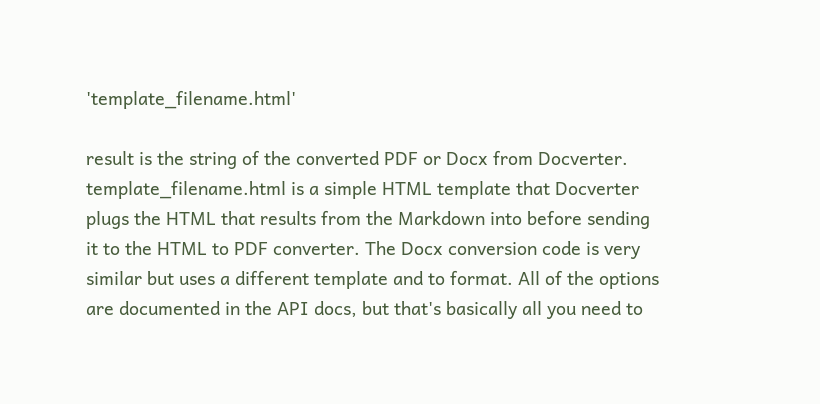'template_filename.html'

result is the string of the converted PDF or Docx from Docverter. template_filename.html is a simple HTML template that Docverter plugs the HTML that results from the Markdown into before sending it to the HTML to PDF converter. The Docx conversion code is very similar but uses a different template and to format. All of the options are documented in the API docs, but that's basically all you need to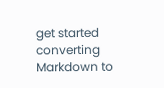get started converting Markdown to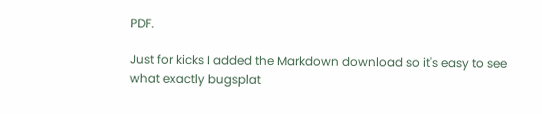PDF.

Just for kicks I added the Markdown download so it's easy to see what exactly bugsplat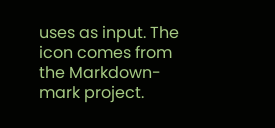uses as input. The icon comes from the Markdown-mark project.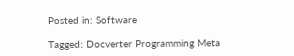Posted in: Software

Tagged: Docverter Programming Meta